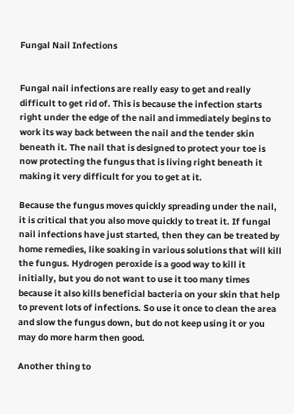Fungal Nail Infections


Fungal nail infections are really easy to get and really difficult to get rid of. This is because the infection starts right under the edge of the nail and immediately begins to work its way back between the nail and the tender skin beneath it. The nail that is designed to protect your toe is now protecting the fungus that is living right beneath it making it very difficult for you to get at it.

Because the fungus moves quickly spreading under the nail, it is critical that you also move quickly to treat it. If fungal nail infections have just started, then they can be treated by home remedies, like soaking in various solutions that will kill the fungus. Hydrogen peroxide is a good way to kill it initially, but you do not want to use it too many times because it also kills beneficial bacteria on your skin that help to prevent lots of infections. So use it once to clean the area and slow the fungus down, but do not keep using it or you may do more harm then good.

Another thing to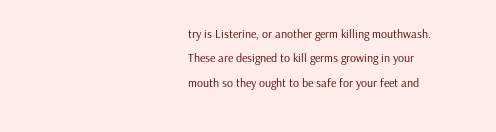try is Listerine, or another germ killing mouthwash. These are designed to kill germs growing in your mouth so they ought to be safe for your feet and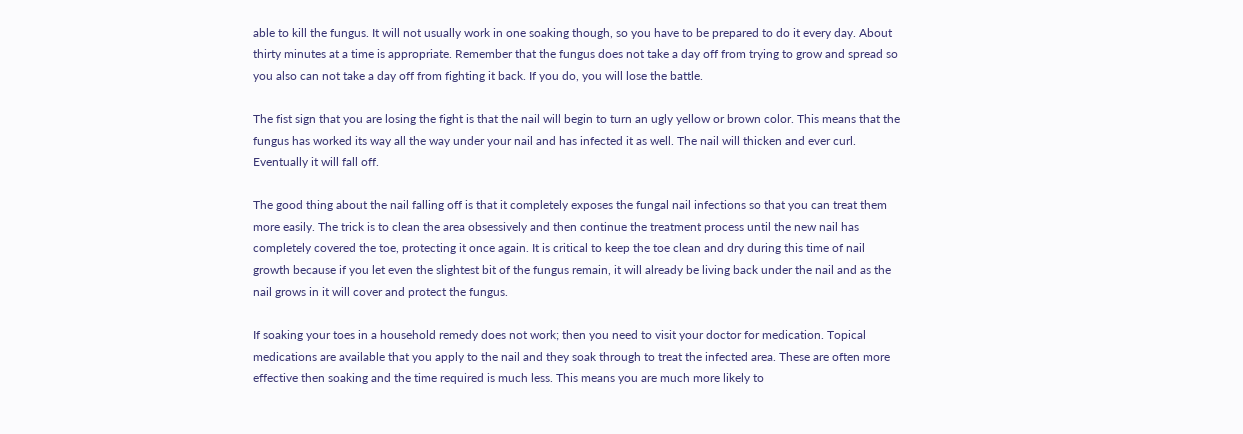able to kill the fungus. It will not usually work in one soaking though, so you have to be prepared to do it every day. About thirty minutes at a time is appropriate. Remember that the fungus does not take a day off from trying to grow and spread so you also can not take a day off from fighting it back. If you do, you will lose the battle.

The fist sign that you are losing the fight is that the nail will begin to turn an ugly yellow or brown color. This means that the fungus has worked its way all the way under your nail and has infected it as well. The nail will thicken and ever curl. Eventually it will fall off.

The good thing about the nail falling off is that it completely exposes the fungal nail infections so that you can treat them more easily. The trick is to clean the area obsessively and then continue the treatment process until the new nail has completely covered the toe, protecting it once again. It is critical to keep the toe clean and dry during this time of nail growth because if you let even the slightest bit of the fungus remain, it will already be living back under the nail and as the nail grows in it will cover and protect the fungus.

If soaking your toes in a household remedy does not work; then you need to visit your doctor for medication. Topical medications are available that you apply to the nail and they soak through to treat the infected area. These are often more effective then soaking and the time required is much less. This means you are much more likely to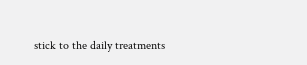stick to the daily treatments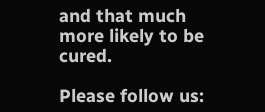and that much more likely to be cured.

Please follow us: